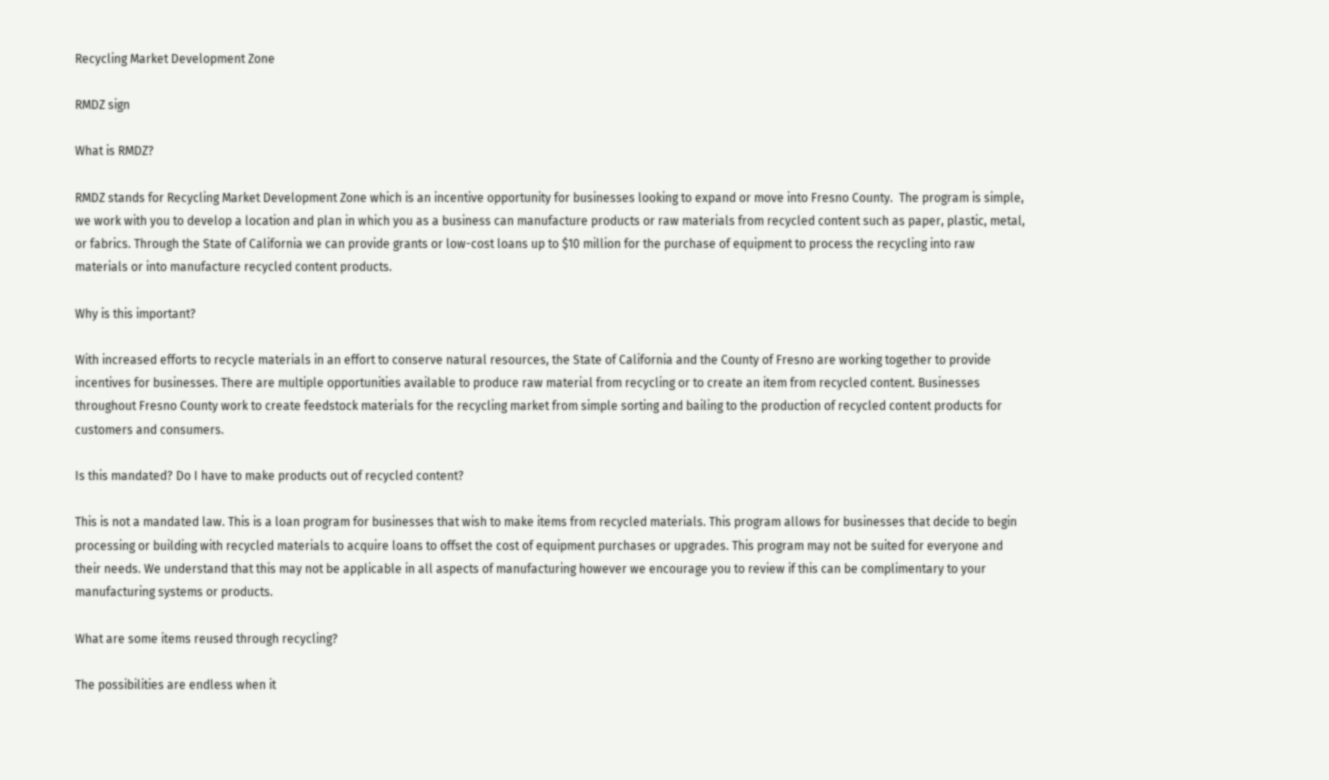Recycling Market Development Zone

RMDZ sign

What is RMDZ?

RMDZ stands for Recycling Market Development Zone which is an incentive opportunity for businesses looking to expand or move into Fresno County.  The program is simple, we work with you to develop a location and plan in which you as a business can manufacture products or raw materials from recycled content such as paper, plastic, metal, or fabrics. Through the State of California we can provide grants or low-cost loans up to $10 million for the purchase of equipment to process the recycling into raw materials or into manufacture recycled content products.

Why is this important?

With increased efforts to recycle materials in an effort to conserve natural resources, the State of California and the County of Fresno are working together to provide incentives for businesses. There are multiple opportunities available to produce raw material from recycling or to create an item from recycled content. Businesses throughout Fresno County work to create feedstock materials for the recycling market from simple sorting and bailing to the production of recycled content products for customers and consumers.

Is this mandated? Do I have to make products out of recycled content?

This is not a mandated law. This is a loan program for businesses that wish to make items from recycled materials. This program allows for businesses that decide to begin processing or building with recycled materials to acquire loans to offset the cost of equipment purchases or upgrades. This program may not be suited for everyone and their needs. We understand that this may not be applicable in all aspects of manufacturing however we encourage you to review if this can be complimentary to your manufacturing systems or products.

What are some items reused through recycling?

The possibilities are endless when it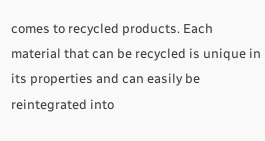comes to recycled products. Each material that can be recycled is unique in its properties and can easily be reintegrated into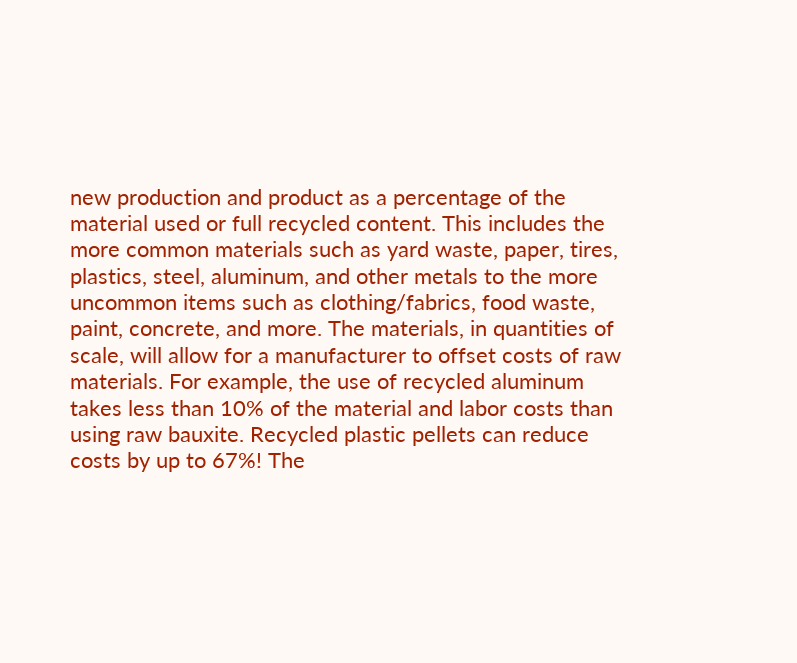new production and product as a percentage of the material used or full recycled content. This includes the more common materials such as yard waste, paper, tires, plastics, steel, aluminum, and other metals to the more uncommon items such as clothing/fabrics, food waste, paint, concrete, and more. The materials, in quantities of scale, will allow for a manufacturer to offset costs of raw materials. For example, the use of recycled aluminum takes less than 10% of the material and labor costs than using raw bauxite. Recycled plastic pellets can reduce costs by up to 67%! The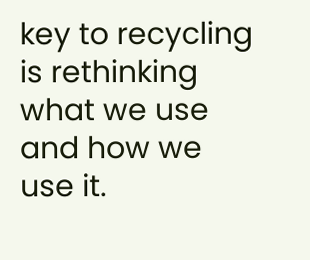key to recycling is rethinking what we use and how we use it.